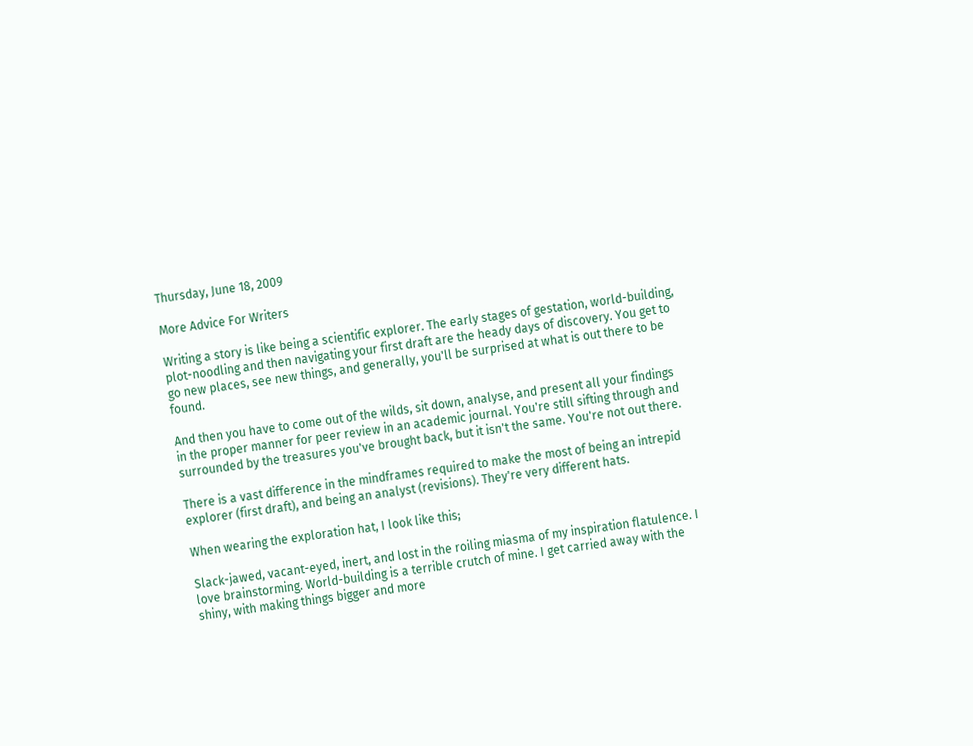Thursday, June 18, 2009

More Advice For Writers

Writing a story is like being a scientific explorer. The early stages of gestation, world-building, plot-noodling and then navigating your first draft are the heady days of discovery. You get to go new places, see new things, and generally, you'll be surprised at what is out there to be found.

And then you have to come out of the wilds, sit down, analyse, and present all your findings in the proper manner for peer review in an academic journal. You're still sifting through and surrounded by the treasures you've brought back, but it isn't the same. You're not out there.

There is a vast difference in the mindframes required to make the most of being an intrepid explorer (first draft), and being an analyst (revisions). They're very different hats.

When wearing the exploration hat, I look like this;

Slack-jawed, vacant-eyed, inert, and lost in the roiling miasma of my inspiration flatulence. I love brainstorming. World-building is a terrible crutch of mine. I get carried away with the shiny, with making things bigger and more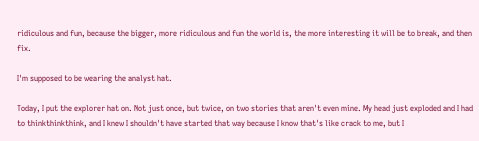ridiculous and fun, because the bigger, more ridiculous and fun the world is, the more interesting it will be to break, and then fix.

I'm supposed to be wearing the analyst hat.

Today, I put the explorer hat on. Not just once, but twice, on two stories that aren't even mine. My head just exploded and I had to thinkthinkthink, and I knew I shouldn't have started that way because I know that's like crack to me, but I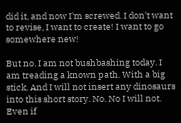did it, and now I'm screwed. I don't want to revise, I want to create! I want to go somewhere new!

But no. I am not bushbashing today. I am treading a known path. With a big stick. And I will not insert any dinosaurs into this short story. No. No I will not. Even if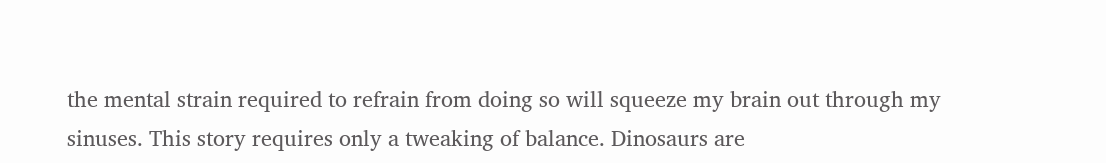the mental strain required to refrain from doing so will squeeze my brain out through my sinuses. This story requires only a tweaking of balance. Dinosaurs are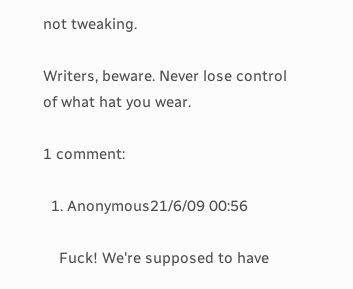not tweaking.

Writers, beware. Never lose control of what hat you wear.

1 comment:

  1. Anonymous21/6/09 00:56

    Fuck! We're supposed to have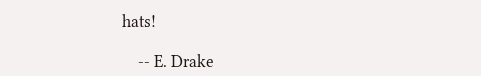hats!

    -- E. Drake